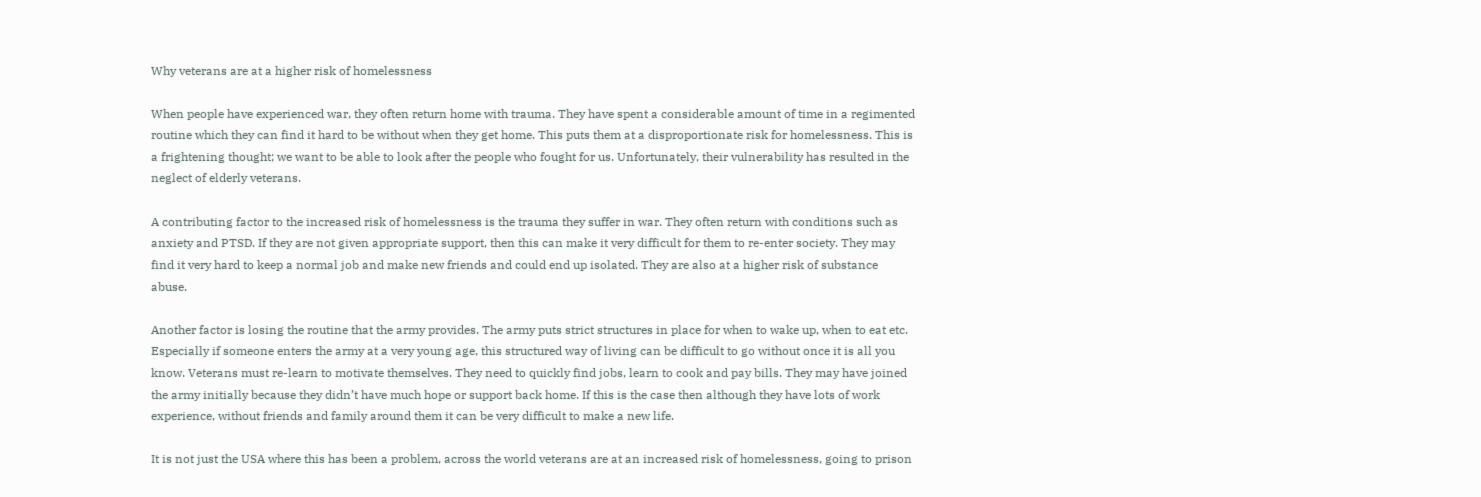Why veterans are at a higher risk of homelessness

When people have experienced war, they often return home with trauma. They have spent a considerable amount of time in a regimented routine which they can find it hard to be without when they get home. This puts them at a disproportionate risk for homelessness. This is a frightening thought; we want to be able to look after the people who fought for us. Unfortunately, their vulnerability has resulted in the neglect of elderly veterans.

A contributing factor to the increased risk of homelessness is the trauma they suffer in war. They often return with conditions such as anxiety and PTSD. If they are not given appropriate support, then this can make it very difficult for them to re-enter society. They may find it very hard to keep a normal job and make new friends and could end up isolated. They are also at a higher risk of substance abuse.

Another factor is losing the routine that the army provides. The army puts strict structures in place for when to wake up, when to eat etc. Especially if someone enters the army at a very young age, this structured way of living can be difficult to go without once it is all you know. Veterans must re-learn to motivate themselves. They need to quickly find jobs, learn to cook and pay bills. They may have joined the army initially because they didn’t have much hope or support back home. If this is the case then although they have lots of work experience, without friends and family around them it can be very difficult to make a new life.

It is not just the USA where this has been a problem, across the world veterans are at an increased risk of homelessness, going to prison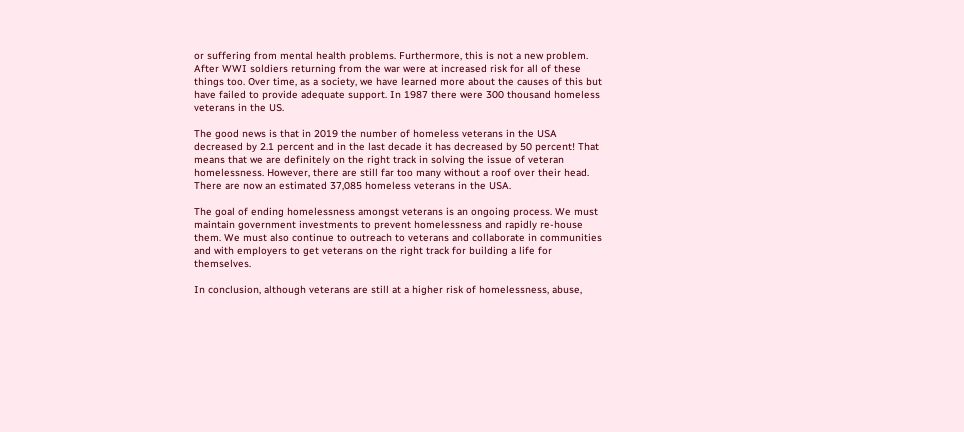or suffering from mental health problems. Furthermore, this is not a new problem. After WWI soldiers returning from the war were at increased risk for all of these things too. Over time, as a society, we have learned more about the causes of this but have failed to provide adequate support. In 1987 there were 300 thousand homeless veterans in the US.

The good news is that in 2019 the number of homeless veterans in the USA decreased by 2.1 percent and in the last decade it has decreased by 50 percent! That means that we are definitely on the right track in solving the issue of veteran homelessness. However, there are still far too many without a roof over their head. There are now an estimated 37,085 homeless veterans in the USA.

The goal of ending homelessness amongst veterans is an ongoing process. We must maintain government investments to prevent homelessness and rapidly re-house them. We must also continue to outreach to veterans and collaborate in communities and with employers to get veterans on the right track for building a life for themselves.

In conclusion, although veterans are still at a higher risk of homelessness, abuse,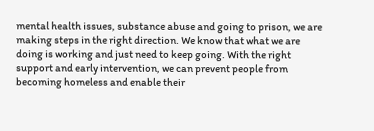mental health issues, substance abuse and going to prison, we are making steps in the right direction. We know that what we are doing is working and just need to keep going. With the right support and early intervention, we can prevent people from becoming homeless and enable their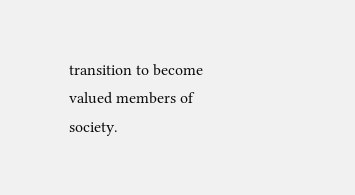transition to become valued members of society.